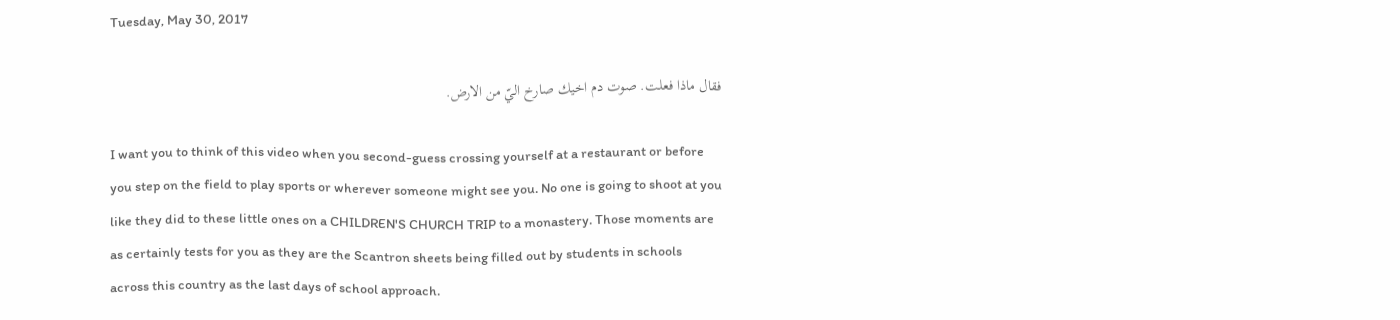Tuesday, May 30, 2017

فقال ماذا فعلت. صوت دم اخيك صارخ اليّ من الارض.

I want you to think of this video when you second-guess crossing yourself at a restaurant or before you step on the field to play sports or wherever someone might see you. No one is going to shoot at you like they did to these little ones on a CHILDREN'S CHURCH TRIP to a monastery. Those moments are as certainly tests for you as they are the Scantron sheets being filled out by students in schools across this country as the last days of school approach.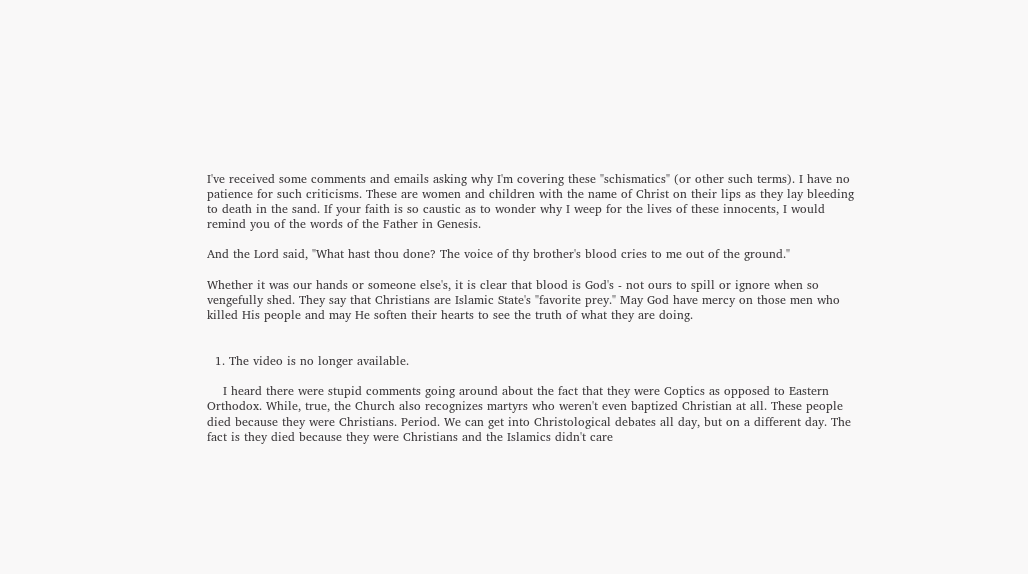I've received some comments and emails asking why I'm covering these "schismatics" (or other such terms). I have no patience for such criticisms. These are women and children with the name of Christ on their lips as they lay bleeding to death in the sand. If your faith is so caustic as to wonder why I weep for the lives of these innocents, I would remind you of the words of the Father in Genesis.

And the Lord said, "What hast thou done? The voice of thy brother's blood cries to me out of the ground."

Whether it was our hands or someone else's, it is clear that blood is God's - not ours to spill or ignore when so vengefully shed. They say that Christians are Islamic State's "favorite prey." May God have mercy on those men who killed His people and may He soften their hearts to see the truth of what they are doing.


  1. The video is no longer available.

    I heard there were stupid comments going around about the fact that they were Coptics as opposed to Eastern Orthodox. While, true, the Church also recognizes martyrs who weren't even baptized Christian at all. These people died because they were Christians. Period. We can get into Christological debates all day, but on a different day. The fact is they died because they were Christians and the Islamics didn't care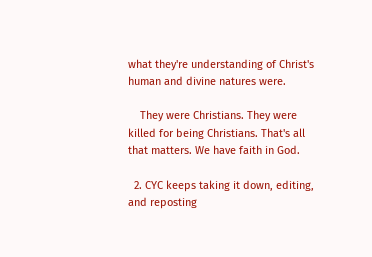what they're understanding of Christ's human and divine natures were.

    They were Christians. They were killed for being Christians. That's all that matters. We have faith in God.

  2. CYC keeps taking it down, editing, and reposting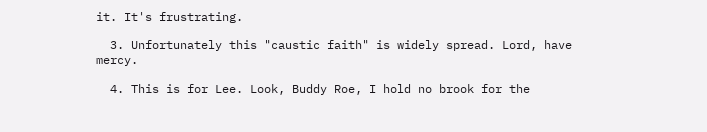it. It's frustrating.

  3. Unfortunately this "caustic faith" is widely spread. Lord, have mercy.

  4. This is for Lee. Look, Buddy Roe, I hold no brook for the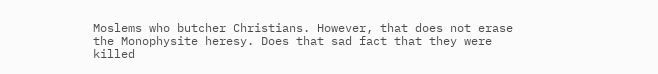Moslems who butcher Christians. However, that does not erase the Monophysite heresy. Does that sad fact that they were killed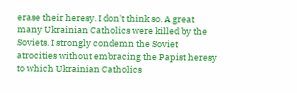erase their heresy. I don't think so. A great many Ukrainian Catholics were killed by the Soviets. I strongly condemn the Soviet atrocities without embracing the Papist heresy to which Ukrainian Catholics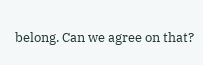belong. Can we agree on that?